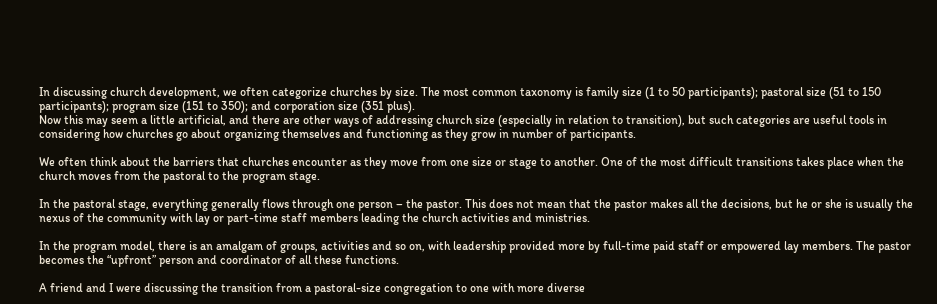In discussing church development, we often categorize churches by size. The most common taxonomy is family size (1 to 50 participants); pastoral size (51 to 150 participants); program size (151 to 350); and corporation size (351 plus).
Now this may seem a little artificial, and there are other ways of addressing church size (especially in relation to transition), but such categories are useful tools in considering how churches go about organizing themselves and functioning as they grow in number of participants.

We often think about the barriers that churches encounter as they move from one size or stage to another. One of the most difficult transitions takes place when the church moves from the pastoral to the program stage.

In the pastoral stage, everything generally flows through one person – the pastor. This does not mean that the pastor makes all the decisions, but he or she is usually the nexus of the community with lay or part-time staff members leading the church activities and ministries.

In the program model, there is an amalgam of groups, activities and so on, with leadership provided more by full-time paid staff or empowered lay members. The pastor becomes the “upfront” person and coordinator of all these functions.

A friend and I were discussing the transition from a pastoral-size congregation to one with more diverse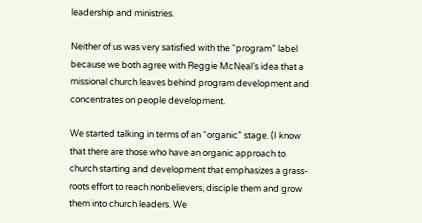leadership and ministries.

Neither of us was very satisfied with the “program” label because we both agree with Reggie McNeal’s idea that a missional church leaves behind program development and concentrates on people development.

We started talking in terms of an “organic” stage. (I know that there are those who have an organic approach to church starting and development that emphasizes a grass-roots effort to reach nonbelievers, disciple them and grow them into church leaders. We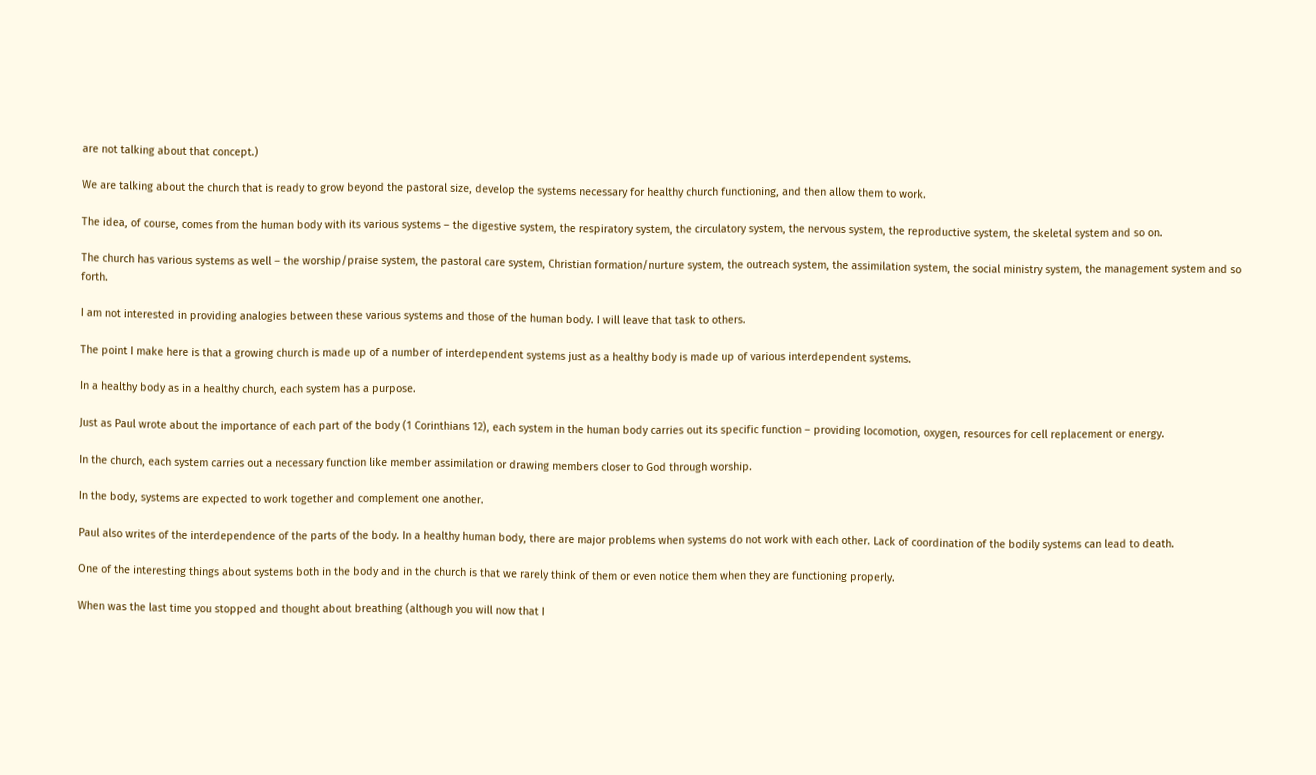are not talking about that concept.)

We are talking about the church that is ready to grow beyond the pastoral size, develop the systems necessary for healthy church functioning, and then allow them to work.

The idea, of course, comes from the human body with its various systems – the digestive system, the respiratory system, the circulatory system, the nervous system, the reproductive system, the skeletal system and so on.

The church has various systems as well – the worship/praise system, the pastoral care system, Christian formation/nurture system, the outreach system, the assimilation system, the social ministry system, the management system and so forth.

I am not interested in providing analogies between these various systems and those of the human body. I will leave that task to others.

The point I make here is that a growing church is made up of a number of interdependent systems just as a healthy body is made up of various interdependent systems.

In a healthy body as in a healthy church, each system has a purpose.

Just as Paul wrote about the importance of each part of the body (1 Corinthians 12), each system in the human body carries out its specific function – providing locomotion, oxygen, resources for cell replacement or energy.

In the church, each system carries out a necessary function like member assimilation or drawing members closer to God through worship.

In the body, systems are expected to work together and complement one another.

Paul also writes of the interdependence of the parts of the body. In a healthy human body, there are major problems when systems do not work with each other. Lack of coordination of the bodily systems can lead to death.

One of the interesting things about systems both in the body and in the church is that we rarely think of them or even notice them when they are functioning properly.

When was the last time you stopped and thought about breathing (although you will now that I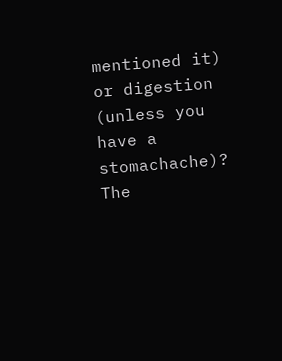mentioned it) or digestion (unless you have a stomachache)? The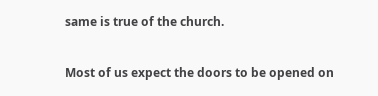same is true of the church.

Most of us expect the doors to be opened on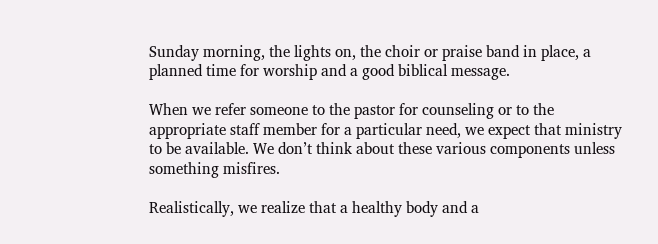Sunday morning, the lights on, the choir or praise band in place, a planned time for worship and a good biblical message.

When we refer someone to the pastor for counseling or to the appropriate staff member for a particular need, we expect that ministry to be available. We don’t think about these various components unless something misfires.

Realistically, we realize that a healthy body and a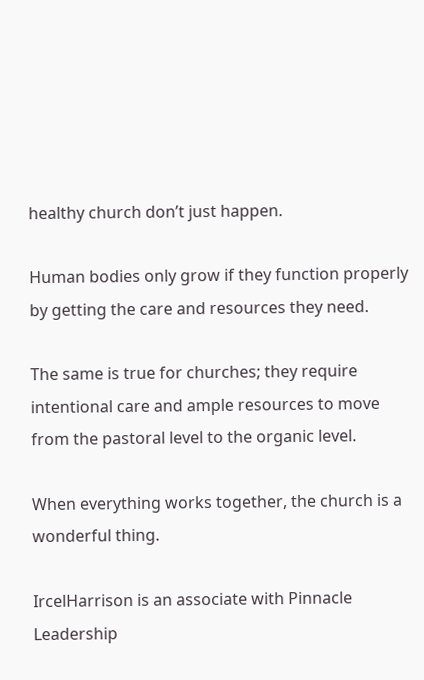healthy church don’t just happen.

Human bodies only grow if they function properly by getting the care and resources they need.

The same is true for churches; they require intentional care and ample resources to move from the pastoral level to the organic level.

When everything works together, the church is a wonderful thing.

IrcelHarrison is an associate with Pinnacle Leadership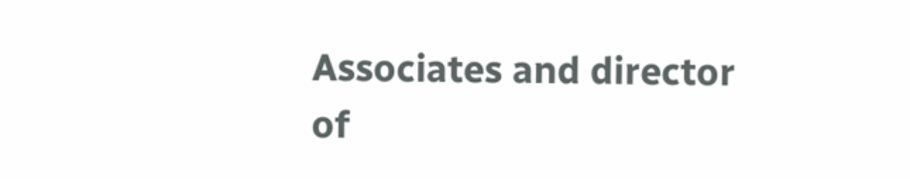Associates and director of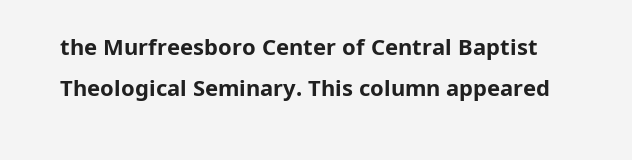the Murfreesboro Center of Central Baptist Theological Seminary. This column appeared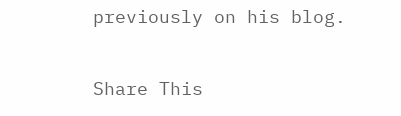previously on his blog.

Share This